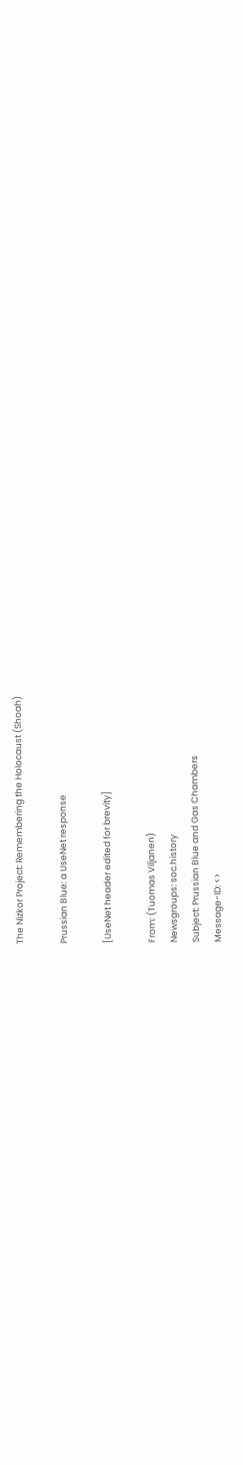The Nizkor Project: Remembering the Holocaust (Shoah)

Prussian Blue: a UseNet response

[UseNet header edited for brevity]

From: (Tuomas Viljanen)
Newsgroups: soc.history
Subject: Prussian Blue and Gas Chambers
Message-ID: <>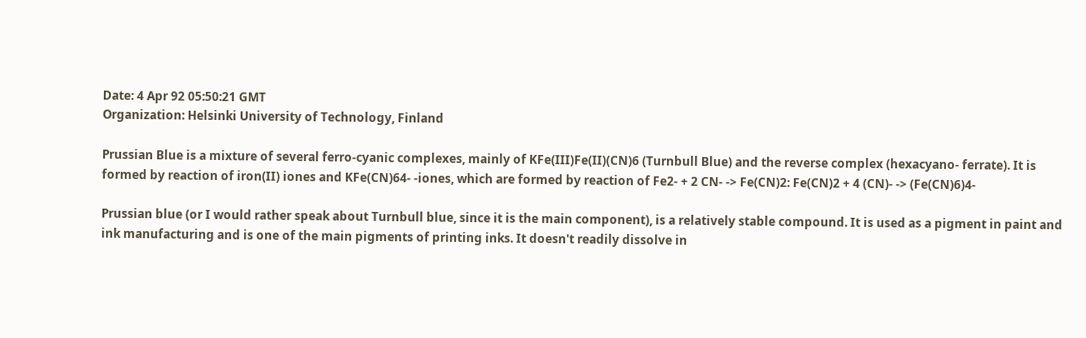Date: 4 Apr 92 05:50:21 GMT
Organization: Helsinki University of Technology, Finland

Prussian Blue is a mixture of several ferro-cyanic complexes, mainly of KFe(III)Fe(II)(CN)6 (Turnbull Blue) and the reverse complex (hexacyano- ferrate). It is formed by reaction of iron(II) iones and KFe(CN)64- -iones, which are formed by reaction of Fe2- + 2 CN- -> Fe(CN)2: Fe(CN)2 + 4 (CN)- -> (Fe(CN)6)4-

Prussian blue (or I would rather speak about Turnbull blue, since it is the main component), is a relatively stable compound. It is used as a pigment in paint and ink manufacturing and is one of the main pigments of printing inks. It doesn't readily dissolve in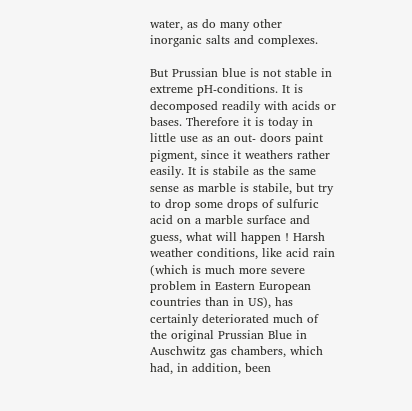water, as do many other inorganic salts and complexes.

But Prussian blue is not stable in extreme pH-conditions. It is decomposed readily with acids or bases. Therefore it is today in little use as an out- doors paint pigment, since it weathers rather easily. It is stabile as the same sense as marble is stabile, but try to drop some drops of sulfuric acid on a marble surface and guess, what will happen ! Harsh weather conditions, like acid rain (which is much more severe problem in Eastern European countries than in US), has certainly deteriorated much of the original Prussian Blue in Auschwitz gas chambers, which had, in addition, been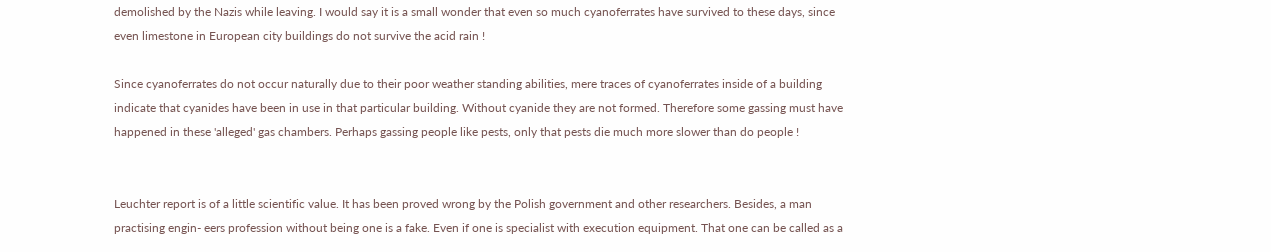demolished by the Nazis while leaving. I would say it is a small wonder that even so much cyanoferrates have survived to these days, since even limestone in European city buildings do not survive the acid rain !

Since cyanoferrates do not occur naturally due to their poor weather standing abilities, mere traces of cyanoferrates inside of a building indicate that cyanides have been in use in that particular building. Without cyanide they are not formed. Therefore some gassing must have happened in these 'alleged' gas chambers. Perhaps gassing people like pests, only that pests die much more slower than do people !


Leuchter report is of a little scientific value. It has been proved wrong by the Polish government and other researchers. Besides, a man practising engin- eers profession without being one is a fake. Even if one is specialist with execution equipment. That one can be called as a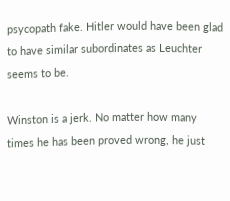psycopath fake. Hitler would have been glad to have similar subordinates as Leuchter seems to be.

Winston is a jerk. No matter how many times he has been proved wrong, he just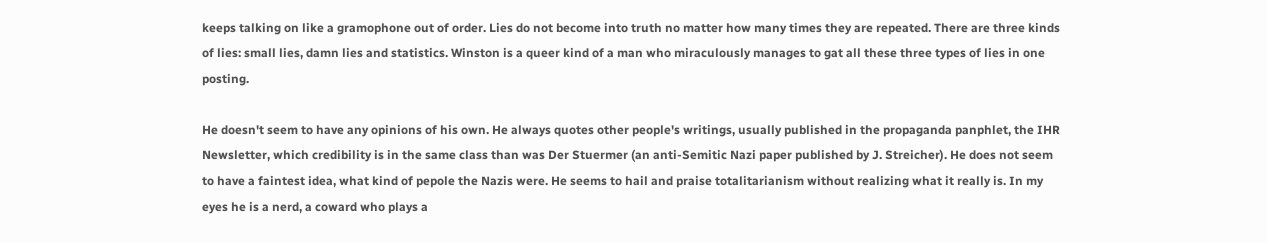keeps talking on like a gramophone out of order. Lies do not become into truth no matter how many times they are repeated. There are three kinds of lies: small lies, damn lies and statistics. Winston is a queer kind of a man who miraculously manages to gat all these three types of lies in one posting.

He doesn't seem to have any opinions of his own. He always quotes other people's writings, usually published in the propaganda panphlet, the IHR Newsletter, which credibility is in the same class than was Der Stuermer (an anti-Semitic Nazi paper published by J. Streicher). He does not seem to have a faintest idea, what kind of pepole the Nazis were. He seems to hail and praise totalitarianism without realizing what it really is. In my eyes he is a nerd, a coward who plays a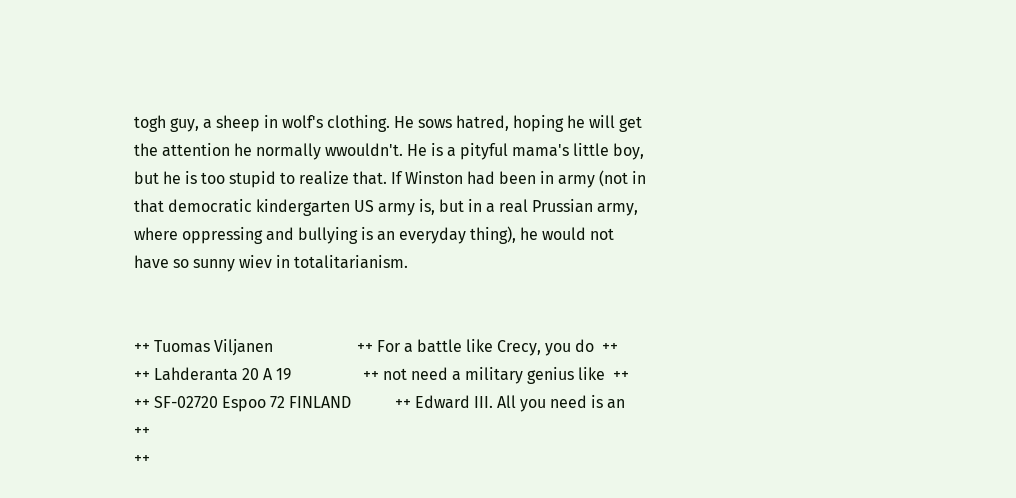togh guy, a sheep in wolf's clothing. He sows hatred, hoping he will get the attention he normally wwouldn't. He is a pityful mama's little boy, but he is too stupid to realize that. If Winston had been in army (not in that democratic kindergarten US army is, but in a real Prussian army, where oppressing and bullying is an everyday thing), he would not have so sunny wiev in totalitarianism.


++ Tuomas Viljanen                     ++ For a battle like Crecy, you do  ++
++ Lahderanta 20 A 19                  ++ not need a military genius like  ++
++ SF-02720 Espoo 72 FINLAND           ++ Edward III. All you need is an   ++
++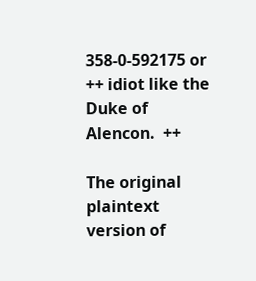358-0-592175 or ++ idiot like the Duke of Alencon.  ++

The original plaintext version of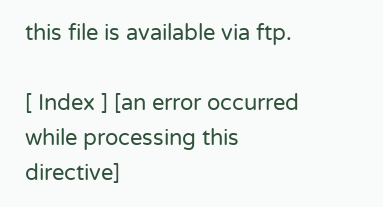this file is available via ftp.

[ Index ] [an error occurred while processing this directive]